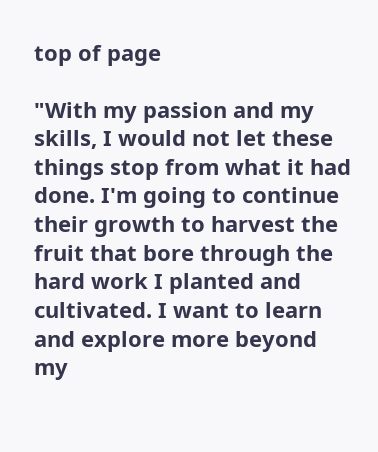top of page

"With my passion and my skills, I would not let these things stop from what it had done. I'm going to continue their growth to harvest the fruit that bore through the hard work I planted and cultivated. I want to learn and explore more beyond my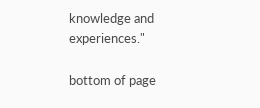knowledge and experiences."

bottom of page